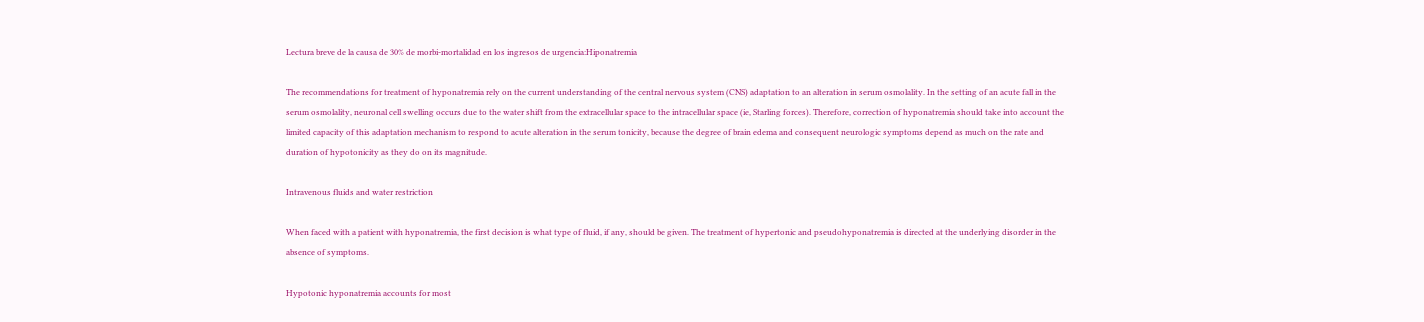Lectura breve de la causa de 30% de morbi-mortalidad en los ingresos de urgencia:Hiponatremia

The recommendations for treatment of hyponatremia rely on the current understanding of the central nervous system (CNS) adaptation to an alteration in serum osmolality. In the setting of an acute fall in the serum osmolality, neuronal cell swelling occurs due to the water shift from the extracellular space to the intracellular space (ie, Starling forces). Therefore, correction of hyponatremia should take into account the limited capacity of this adaptation mechanism to respond to acute alteration in the serum tonicity, because the degree of brain edema and consequent neurologic symptoms depend as much on the rate and duration of hypotonicity as they do on its magnitude.

Intravenous fluids and water restriction

When faced with a patient with hyponatremia, the first decision is what type of fluid, if any, should be given. The treatment of hypertonic and pseudohyponatremia is directed at the underlying disorder in the absence of symptoms.

Hypotonic hyponatremia accounts for most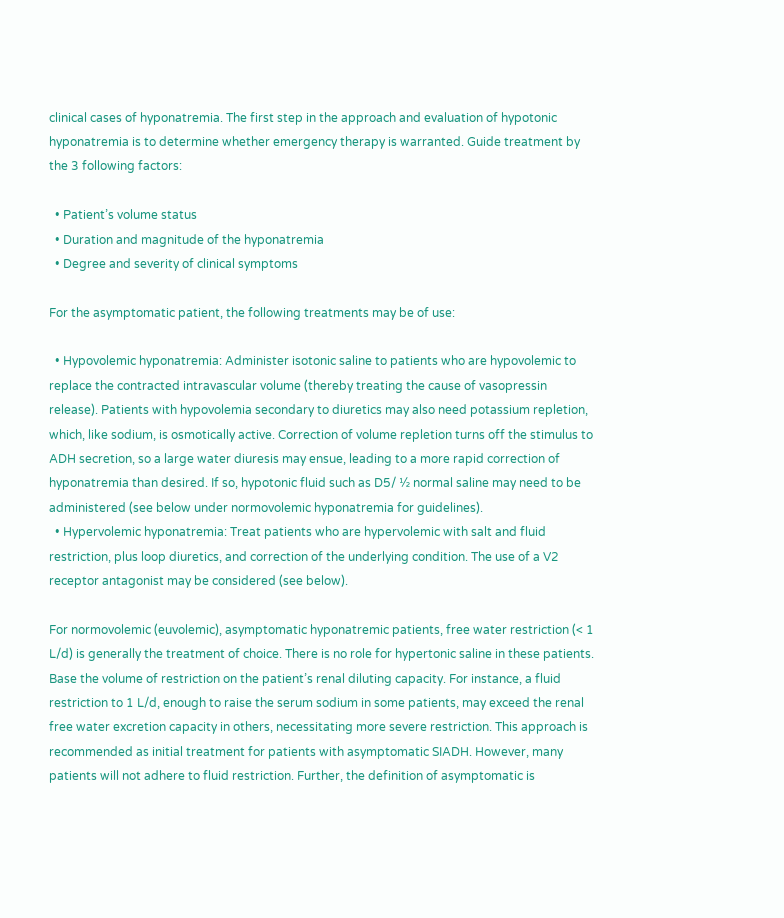clinical cases of hyponatremia. The first step in the approach and evaluation of hypotonic hyponatremia is to determine whether emergency therapy is warranted. Guide treatment by the 3 following factors:

  • Patient’s volume status
  • Duration and magnitude of the hyponatremia
  • Degree and severity of clinical symptoms

For the asymptomatic patient, the following treatments may be of use:

  • Hypovolemic hyponatremia: Administer isotonic saline to patients who are hypovolemic to replace the contracted intravascular volume (thereby treating the cause of vasopressin release). Patients with hypovolemia secondary to diuretics may also need potassium repletion, which, like sodium, is osmotically active. Correction of volume repletion turns off the stimulus to ADH secretion, so a large water diuresis may ensue, leading to a more rapid correction of hyponatremia than desired. If so, hypotonic fluid such as D5/ ½ normal saline may need to be administered (see below under normovolemic hyponatremia for guidelines).
  • Hypervolemic hyponatremia: Treat patients who are hypervolemic with salt and fluid restriction, plus loop diuretics, and correction of the underlying condition. The use of a V2 receptor antagonist may be considered (see below).

For normovolemic (euvolemic), asymptomatic hyponatremic patients, free water restriction (< 1 L/d) is generally the treatment of choice. There is no role for hypertonic saline in these patients. Base the volume of restriction on the patient’s renal diluting capacity. For instance, a fluid restriction to 1 L/d, enough to raise the serum sodium in some patients, may exceed the renal free water excretion capacity in others, necessitating more severe restriction. This approach is recommended as initial treatment for patients with asymptomatic SIADH. However, many patients will not adhere to fluid restriction. Further, the definition of asymptomatic is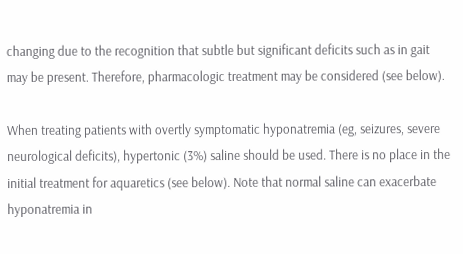changing due to the recognition that subtle but significant deficits such as in gait may be present. Therefore, pharmacologic treatment may be considered (see below).

When treating patients with overtly symptomatic hyponatremia (eg, seizures, severe neurological deficits), hypertonic (3%) saline should be used. There is no place in the initial treatment for aquaretics (see below). Note that normal saline can exacerbate hyponatremia in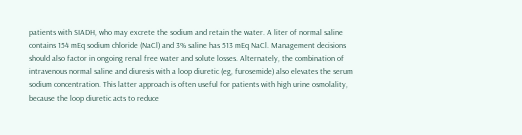patients with SIADH, who may excrete the sodium and retain the water. A liter of normal saline contains 154 mEq sodium chloride (NaCl) and 3% saline has 513 mEq NaCl. Management decisions should also factor in ongoing renal free water and solute losses. Alternately, the combination of intravenous normal saline and diuresis with a loop diuretic (eg, furosemide) also elevates the serum sodium concentration. This latter approach is often useful for patients with high urine osmolality, because the loop diuretic acts to reduce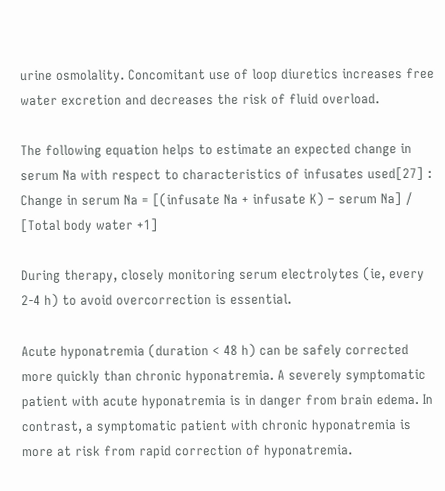urine osmolality. Concomitant use of loop diuretics increases free water excretion and decreases the risk of fluid overload.

The following equation helps to estimate an expected change in serum Na with respect to characteristics of infusates used[27] : Change in serum Na = [(infusate Na + infusate K) – serum Na] / [Total body water +1]

During therapy, closely monitoring serum electrolytes (ie, every 2-4 h) to avoid overcorrection is essential.

Acute hyponatremia (duration < 48 h) can be safely corrected more quickly than chronic hyponatremia. A severely symptomatic patient with acute hyponatremia is in danger from brain edema. In contrast, a symptomatic patient with chronic hyponatremia is more at risk from rapid correction of hyponatremia.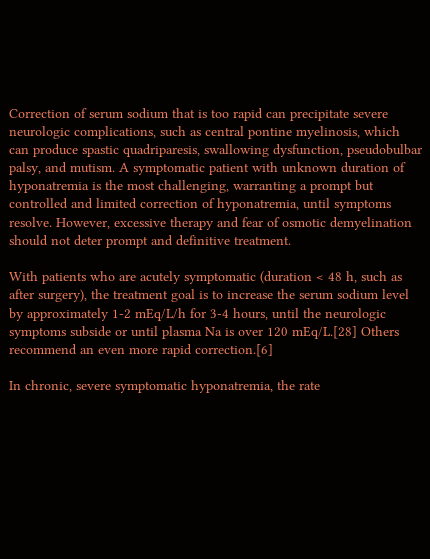Correction of serum sodium that is too rapid can precipitate severe neurologic complications, such as central pontine myelinosis, which can produce spastic quadriparesis, swallowing dysfunction, pseudobulbar palsy, and mutism. A symptomatic patient with unknown duration of hyponatremia is the most challenging, warranting a prompt but controlled and limited correction of hyponatremia, until symptoms resolve. However, excessive therapy and fear of osmotic demyelination should not deter prompt and definitive treatment.

With patients who are acutely symptomatic (duration < 48 h, such as after surgery), the treatment goal is to increase the serum sodium level by approximately 1-2 mEq/L/h for 3-4 hours, until the neurologic symptoms subside or until plasma Na is over 120 mEq/L.[28] Others recommend an even more rapid correction.[6]

In chronic, severe symptomatic hyponatremia, the rate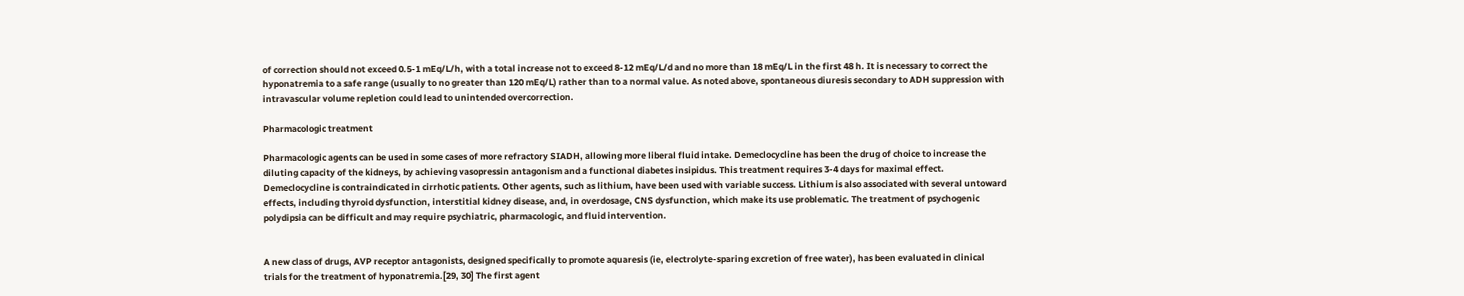of correction should not exceed 0.5-1 mEq/L/h, with a total increase not to exceed 8-12 mEq/L/d and no more than 18 mEq/L in the first 48 h. It is necessary to correct the hyponatremia to a safe range (usually to no greater than 120 mEq/L) rather than to a normal value. As noted above, spontaneous diuresis secondary to ADH suppression with intravascular volume repletion could lead to unintended overcorrection.

Pharmacologic treatment

Pharmacologic agents can be used in some cases of more refractory SIADH, allowing more liberal fluid intake. Demeclocycline has been the drug of choice to increase the diluting capacity of the kidneys, by achieving vasopressin antagonism and a functional diabetes insipidus. This treatment requires 3-4 days for maximal effect. Demeclocycline is contraindicated in cirrhotic patients. Other agents, such as lithium, have been used with variable success. Lithium is also associated with several untoward effects, including thyroid dysfunction, interstitial kidney disease, and, in overdosage, CNS dysfunction, which make its use problematic. The treatment of psychogenic polydipsia can be difficult and may require psychiatric, pharmacologic, and fluid intervention.


A new class of drugs, AVP receptor antagonists, designed specifically to promote aquaresis (ie, electrolyte-sparing excretion of free water), has been evaluated in clinical trials for the treatment of hyponatremia.[29, 30] The first agent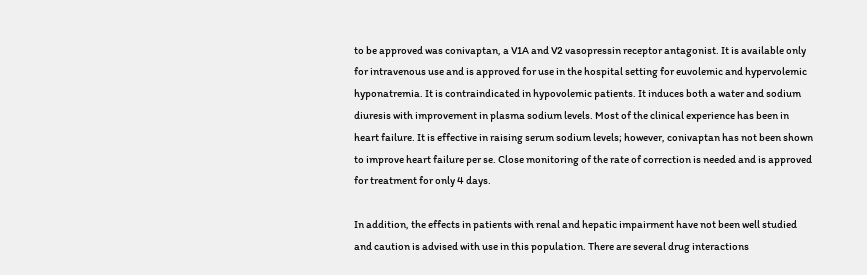to be approved was conivaptan, a V1A and V2 vasopressin receptor antagonist. It is available only for intravenous use and is approved for use in the hospital setting for euvolemic and hypervolemic hyponatremia. It is contraindicated in hypovolemic patients. It induces both a water and sodium diuresis with improvement in plasma sodium levels. Most of the clinical experience has been in heart failure. It is effective in raising serum sodium levels; however, conivaptan has not been shown to improve heart failure per se. Close monitoring of the rate of correction is needed and is approved for treatment for only 4 days.

In addition, the effects in patients with renal and hepatic impairment have not been well studied and caution is advised with use in this population. There are several drug interactions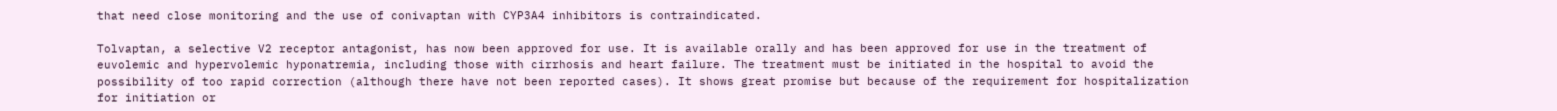that need close monitoring and the use of conivaptan with CYP3A4 inhibitors is contraindicated.

Tolvaptan, a selective V2 receptor antagonist, has now been approved for use. It is available orally and has been approved for use in the treatment of euvolemic and hypervolemic hyponatremia, including those with cirrhosis and heart failure. The treatment must be initiated in the hospital to avoid the possibility of too rapid correction (although there have not been reported cases). It shows great promise but because of the requirement for hospitalization for initiation or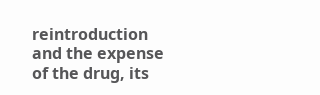reintroduction and the expense of the drug, its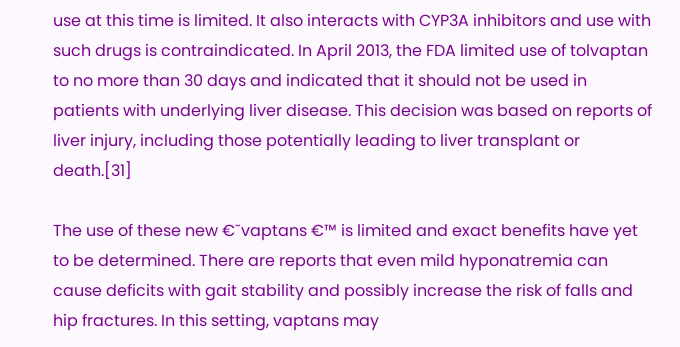use at this time is limited. It also interacts with CYP3A inhibitors and use with such drugs is contraindicated. In April 2013, the FDA limited use of tolvaptan to no more than 30 days and indicated that it should not be used in patients with underlying liver disease. This decision was based on reports of liver injury, including those potentially leading to liver transplant or death.[31]

The use of these new €˜vaptans €™ is limited and exact benefits have yet to be determined. There are reports that even mild hyponatremia can cause deficits with gait stability and possibly increase the risk of falls and hip fractures. In this setting, vaptans may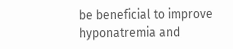be beneficial to improve hyponatremia and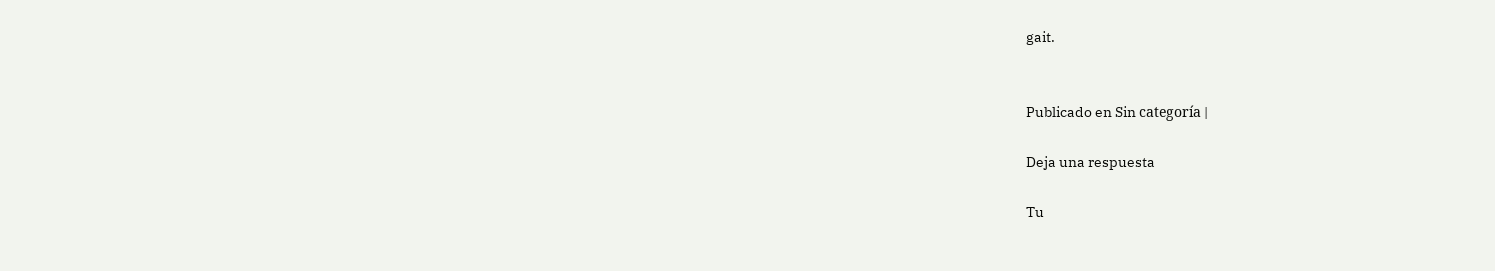gait.


Publicado en Sin categoría |

Deja una respuesta

Tu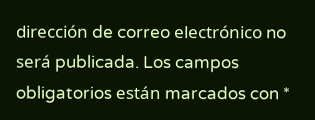dirección de correo electrónico no será publicada. Los campos obligatorios están marcados con *